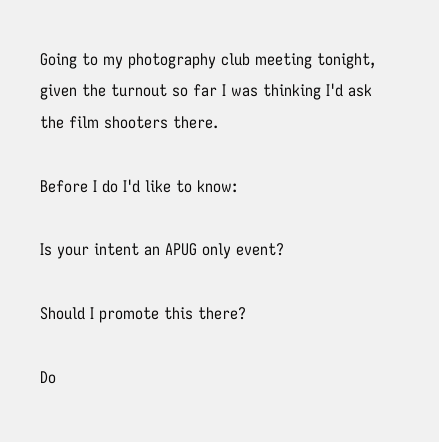Going to my photography club meeting tonight, given the turnout so far I was thinking I'd ask the film shooters there.

Before I do I'd like to know:

Is your intent an APUG only event?

Should I promote this there?

Do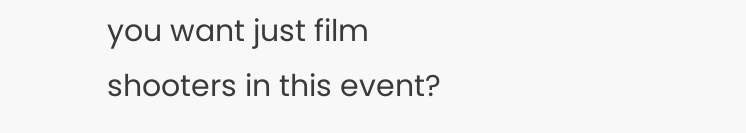you want just film shooters in this event?